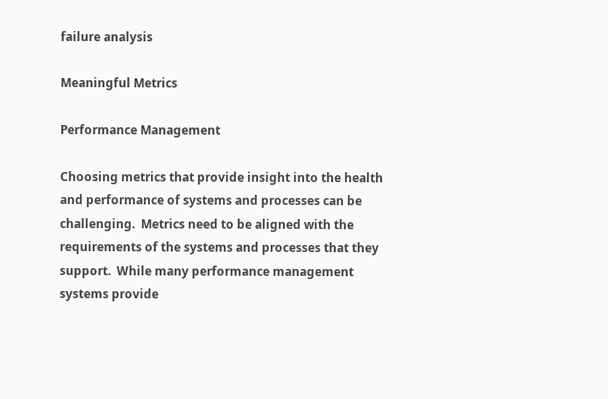failure analysis

Meaningful Metrics

Performance Management

Choosing metrics that provide insight into the health and performance of systems and processes can be challenging.  Metrics need to be aligned with the requirements of the systems and processes that they support.  While many performance management systems provide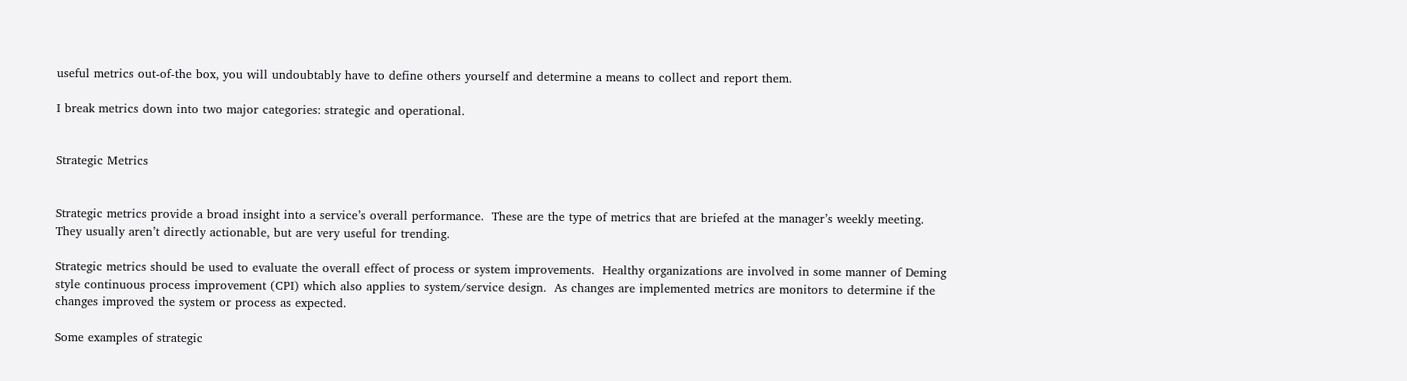useful metrics out-of-the box, you will undoubtably have to define others yourself and determine a means to collect and report them.

I break metrics down into two major categories: strategic and operational.


Strategic Metrics


Strategic metrics provide a broad insight into a service’s overall performance.  These are the type of metrics that are briefed at the manager’s weekly meeting.  They usually aren’t directly actionable, but are very useful for trending.

Strategic metrics should be used to evaluate the overall effect of process or system improvements.  Healthy organizations are involved in some manner of Deming style continuous process improvement (CPI) which also applies to system/service design.  As changes are implemented metrics are monitors to determine if the changes improved the system or process as expected.

Some examples of strategic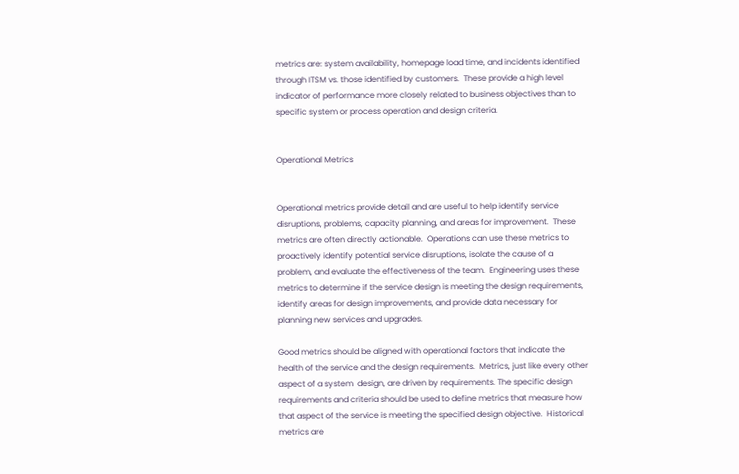metrics are: system availability, homepage load time, and incidents identified through ITSM vs. those identified by customers.  These provide a high level indicator of performance more closely related to business objectives than to specific system or process operation and design criteria.


Operational Metrics


Operational metrics provide detail and are useful to help identify service disruptions, problems, capacity planning, and areas for improvement.  These metrics are often directly actionable.  Operations can use these metrics to proactively identify potential service disruptions, isolate the cause of a problem, and evaluate the effectiveness of the team.  Engineering uses these metrics to determine if the service design is meeting the design requirements, identify areas for design improvements, and provide data necessary for planning new services and upgrades.

Good metrics should be aligned with operational factors that indicate the health of the service and the design requirements.  Metrics, just like every other aspect of a system  design, are driven by requirements. The specific design requirements and criteria should be used to define metrics that measure how that aspect of the service is meeting the specified design objective.  Historical metrics are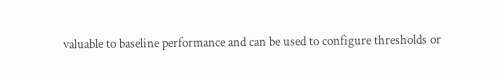valuable to baseline performance and can be used to configure thresholds or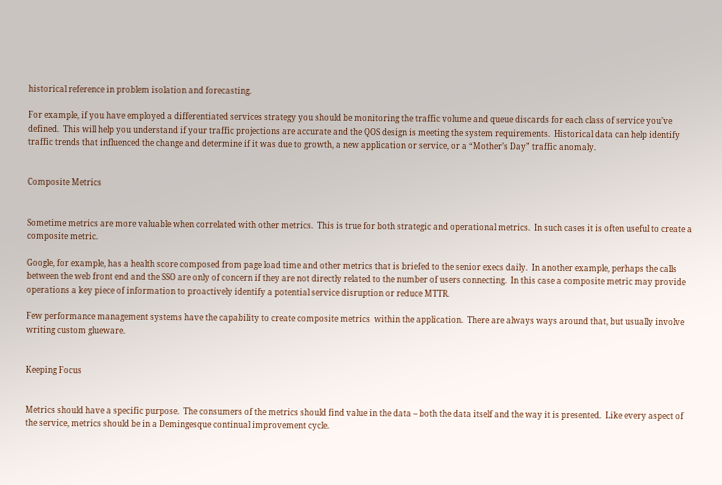historical reference in problem isolation and forecasting.

For example, if you have employed a differentiated services strategy you should be monitoring the traffic volume and queue discards for each class of service you’ve defined.  This will help you understand if your traffic projections are accurate and the QOS design is meeting the system requirements.  Historical data can help identify traffic trends that influenced the change and determine if it was due to growth, a new application or service, or a “Mother’s Day” traffic anomaly.


Composite Metrics


Sometime metrics are more valuable when correlated with other metrics.  This is true for both strategic and operational metrics.  In such cases it is often useful to create a composite metric.

Google, for example, has a health score composed from page load time and other metrics that is briefed to the senior execs daily.  In another example, perhaps the calls between the web front end and the SSO are only of concern if they are not directly related to the number of users connecting.  In this case a composite metric may provide operations a key piece of information to proactively identify a potential service disruption or reduce MTTR.

Few performance management systems have the capability to create composite metrics  within the application.  There are always ways around that, but usually involve writing custom glueware.


Keeping Focus


Metrics should have a specific purpose.  The consumers of the metrics should find value in the data – both the data itself and the way it is presented.  Like every aspect of the service, metrics should be in a Demingesque continual improvement cycle.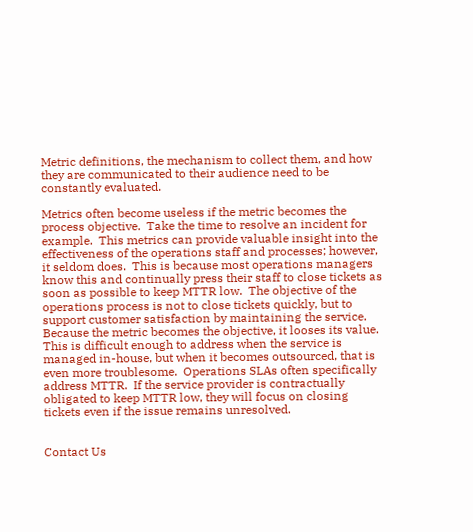Metric definitions, the mechanism to collect them, and how they are communicated to their audience need to be constantly evaluated.

Metrics often become useless if the metric becomes the process objective.  Take the time to resolve an incident for example.  This metrics can provide valuable insight into the effectiveness of the operations staff and processes; however, it seldom does.  This is because most operations managers know this and continually press their staff to close tickets as soon as possible to keep MTTR low.  The objective of the operations process is not to close tickets quickly, but to support customer satisfaction by maintaining the service.  Because the metric becomes the objective, it looses its value.  This is difficult enough to address when the service is managed in-house, but when it becomes outsourced, that is even more troublesome.  Operations SLAs often specifically address MTTR.  If the service provider is contractually obligated to keep MTTR low, they will focus on closing tickets even if the issue remains unresolved.


Contact Us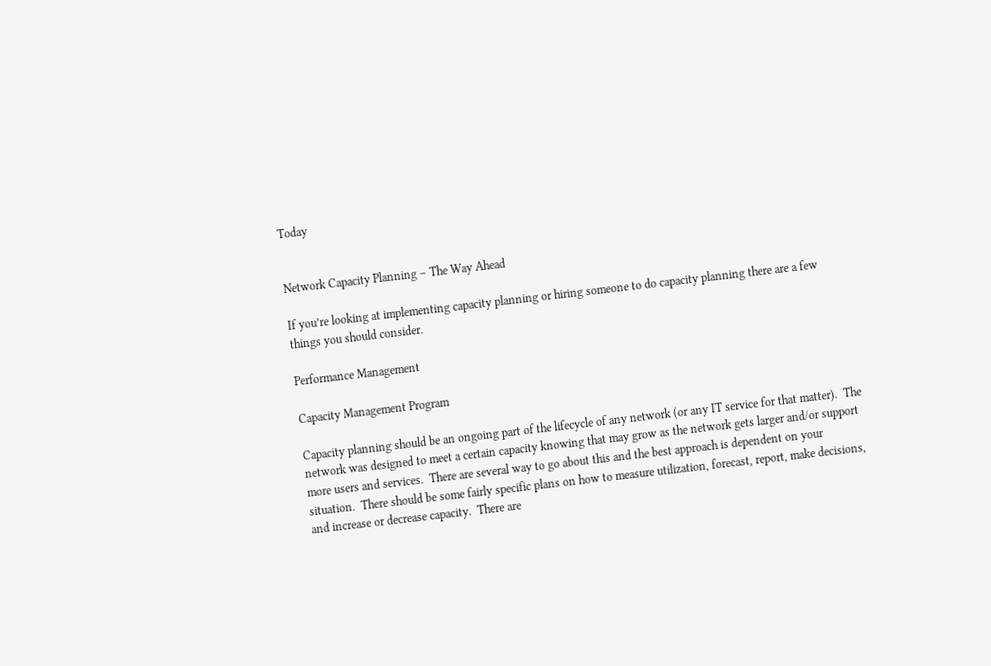Today


Network Capacity Planning – The Way Ahead

If you’re looking at implementing capacity planning or hiring someone to do capacity planning there are a few things you should consider.

Performance Management

Capacity Management Program

Capacity planning should be an ongoing part of the lifecycle of any network (or any IT service for that matter).  The network was designed to meet a certain capacity knowing that may grow as the network gets larger and/or support more users and services.  There are several way to go about this and the best approach is dependent on your situation.  There should be some fairly specific plans on how to measure utilization, forecast, report, make decisions, and increase or decrease capacity.  There are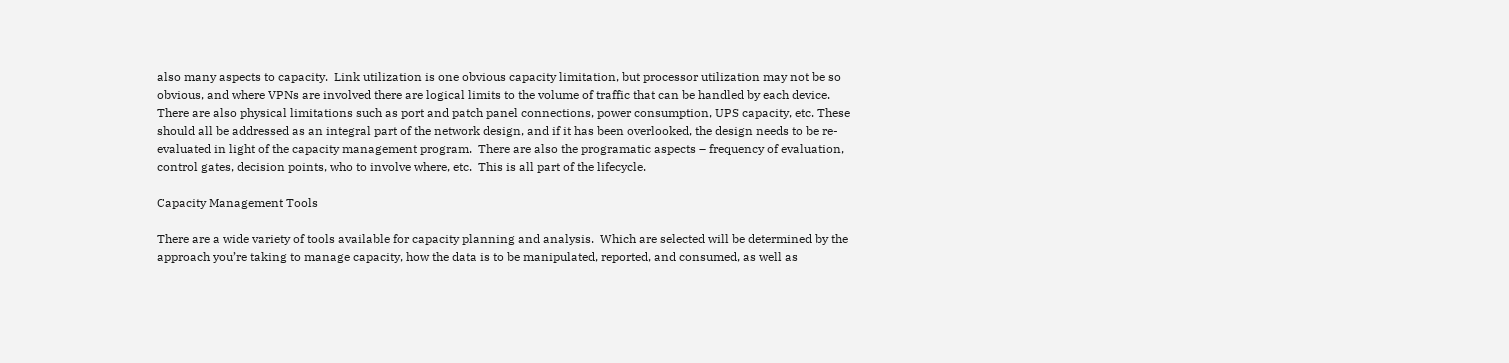also many aspects to capacity.  Link utilization is one obvious capacity limitation, but processor utilization may not be so obvious, and where VPNs are involved there are logical limits to the volume of traffic that can be handled by each device.  There are also physical limitations such as port and patch panel connections, power consumption, UPS capacity, etc. These should all be addressed as an integral part of the network design, and if it has been overlooked, the design needs to be re-evaluated in light of the capacity management program.  There are also the programatic aspects – frequency of evaluation, control gates, decision points, who to involve where, etc.  This is all part of the lifecycle.

Capacity Management Tools

There are a wide variety of tools available for capacity planning and analysis.  Which are selected will be determined by the approach you’re taking to manage capacity, how the data is to be manipulated, reported, and consumed, as well as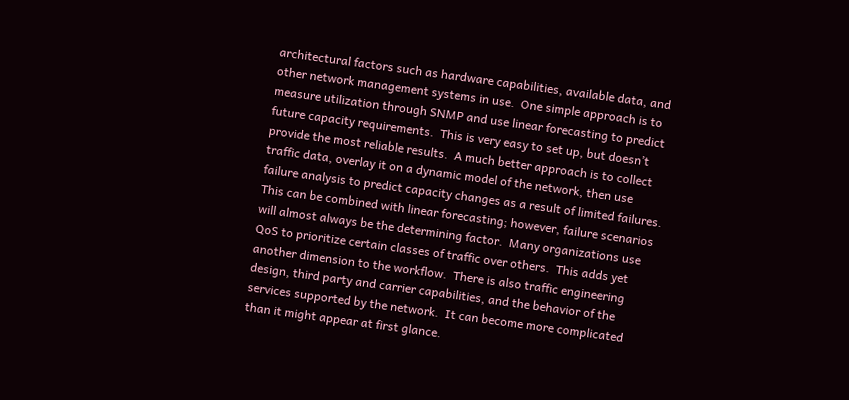architectural factors such as hardware capabilities, available data, and other network management systems in use.  One simple approach is to measure utilization through SNMP and use linear forecasting to predict future capacity requirements.  This is very easy to set up, but doesn’t provide the most reliable results.  A much better approach is to collect traffic data, overlay it on a dynamic model of the network, then use failure analysis to predict capacity changes as a result of limited failures.  This can be combined with linear forecasting; however, failure scenarios will almost always be the determining factor.  Many organizations use QoS to prioritize certain classes of traffic over others.  This adds yet another dimension to the workflow.  There is also traffic engineering design, third party and carrier capabilities, and the behavior of the services supported by the network.  It can become more complicated than it might appear at first glance.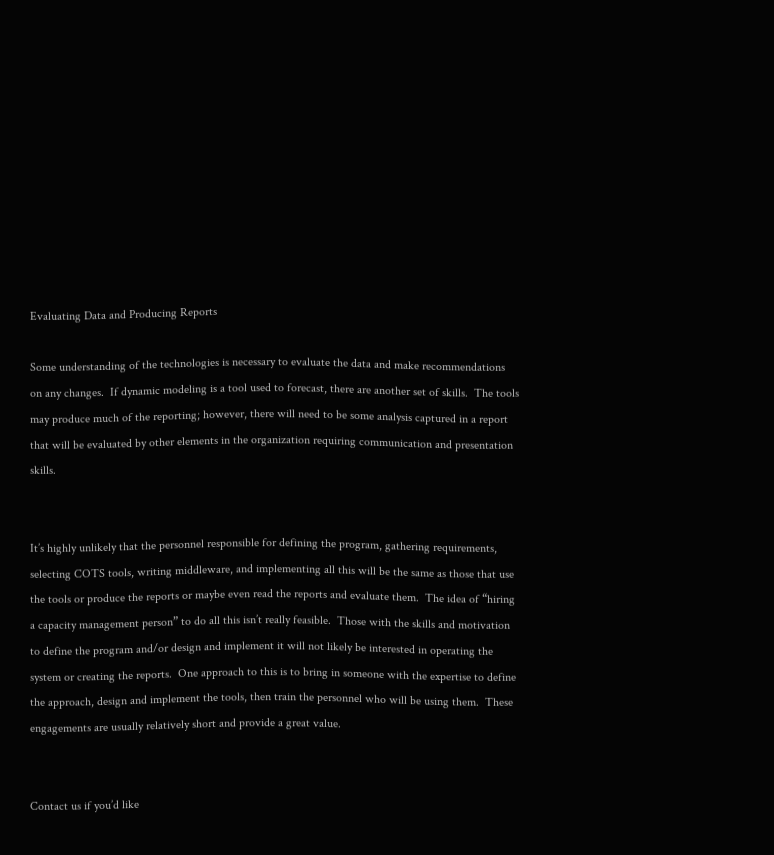Evaluating Data and Producing Reports

Some understanding of the technologies is necessary to evaluate the data and make recommendations on any changes.  If dynamic modeling is a tool used to forecast, there are another set of skills.  The tools may produce much of the reporting; however, there will need to be some analysis captured in a report that will be evaluated by other elements in the organization requiring communication and presentation skills.


It’s highly unlikely that the personnel responsible for defining the program, gathering requirements, selecting COTS tools, writing middleware, and implementing all this will be the same as those that use the tools or produce the reports or maybe even read the reports and evaluate them.  The idea of “hiring a capacity management person” to do all this isn’t really feasible.  Those with the skills and motivation to define the program and/or design and implement it will not likely be interested in operating the system or creating the reports.  One approach to this is to bring in someone with the expertise to define the approach, design and implement the tools, then train the personnel who will be using them.  These engagements are usually relatively short and provide a great value.


Contact us if you’d like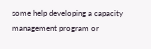some help developing a capacity management program or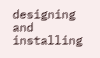designing and installing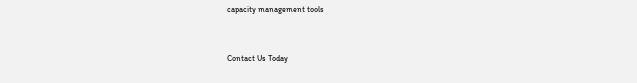capacity management tools


Contact Us Today